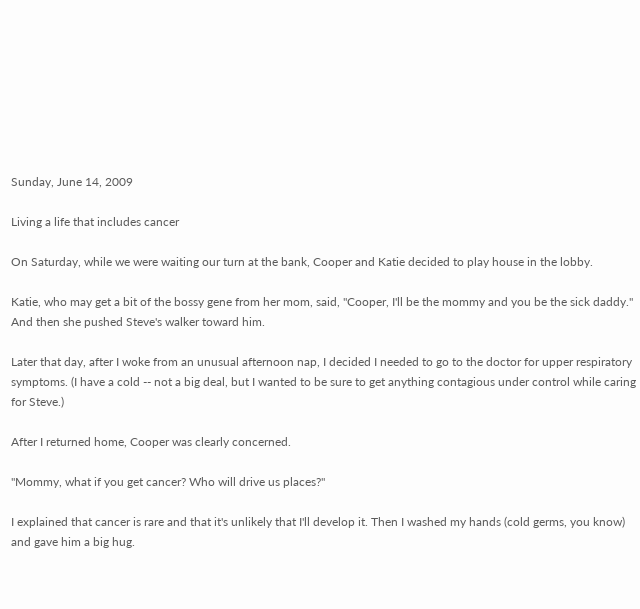Sunday, June 14, 2009

Living a life that includes cancer

On Saturday, while we were waiting our turn at the bank, Cooper and Katie decided to play house in the lobby.

Katie, who may get a bit of the bossy gene from her mom, said, "Cooper, I'll be the mommy and you be the sick daddy." And then she pushed Steve's walker toward him.

Later that day, after I woke from an unusual afternoon nap, I decided I needed to go to the doctor for upper respiratory symptoms. (I have a cold -- not a big deal, but I wanted to be sure to get anything contagious under control while caring for Steve.)

After I returned home, Cooper was clearly concerned.

"Mommy, what if you get cancer? Who will drive us places?"

I explained that cancer is rare and that it's unlikely that I'll develop it. Then I washed my hands (cold germs, you know) and gave him a big hug.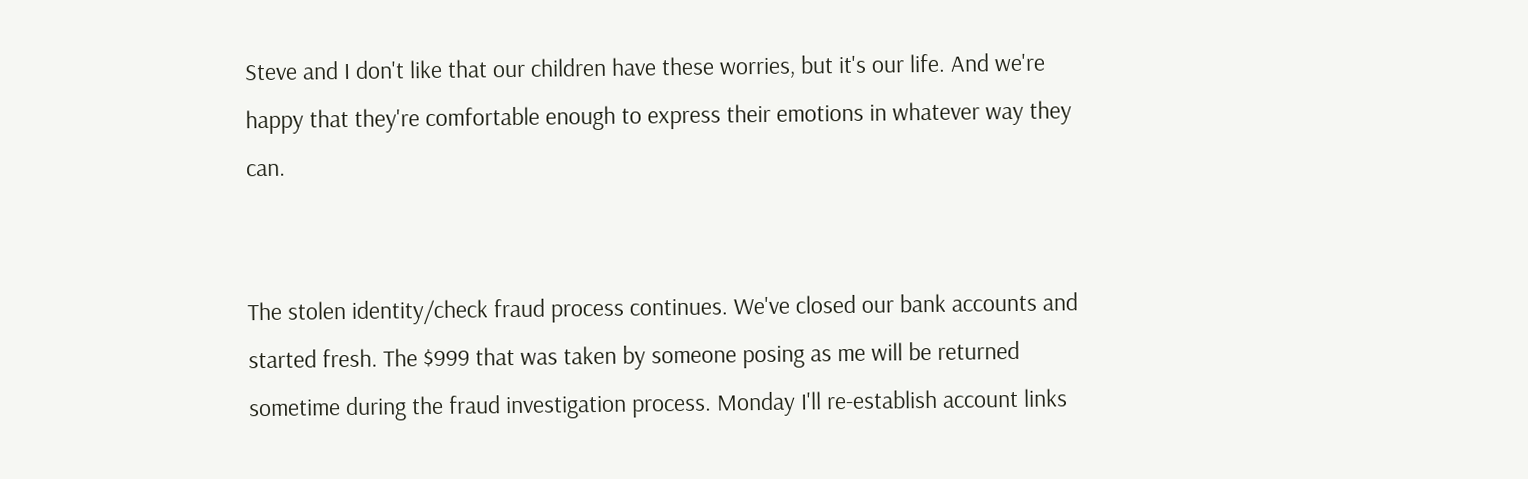Steve and I don't like that our children have these worries, but it's our life. And we're happy that they're comfortable enough to express their emotions in whatever way they can.


The stolen identity/check fraud process continues. We've closed our bank accounts and started fresh. The $999 that was taken by someone posing as me will be returned sometime during the fraud investigation process. Monday I'll re-establish account links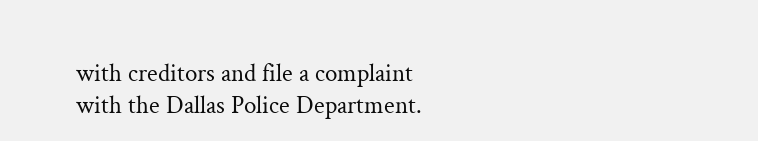with creditors and file a complaint with the Dallas Police Department.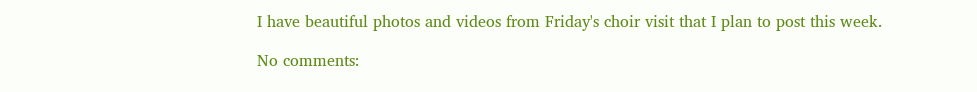I have beautiful photos and videos from Friday's choir visit that I plan to post this week.

No comments: